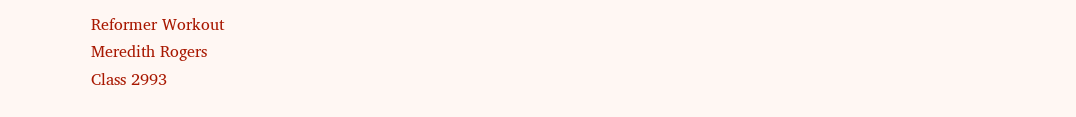Reformer Workout
Meredith Rogers
Class 2993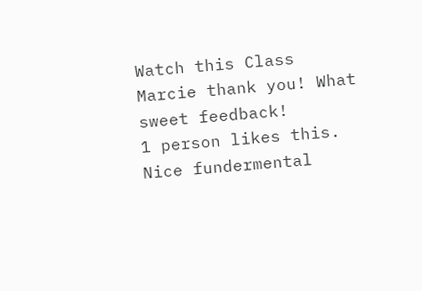Watch this Class
Marcie thank you! What sweet feedback!
1 person likes this.
Nice fundermental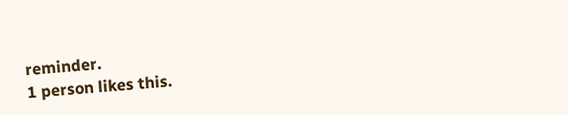reminder.
1 person likes this.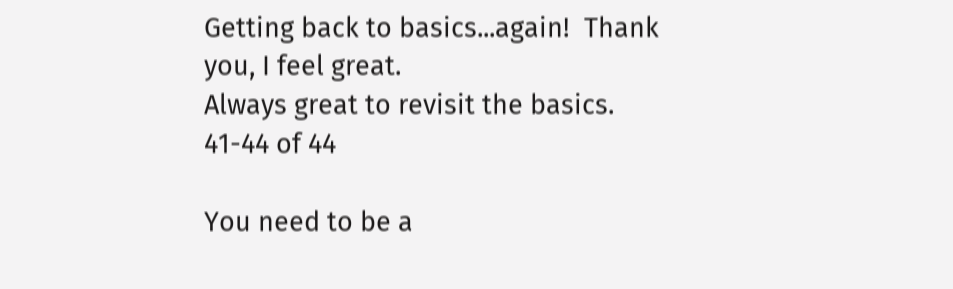Getting back to basics...again!  Thank you, I feel great.
Always great to revisit the basics.
41-44 of 44

You need to be a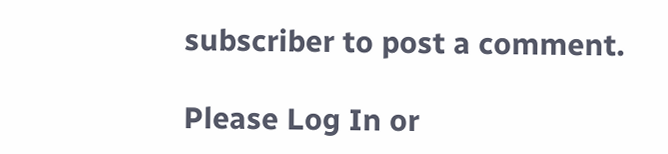subscriber to post a comment.

Please Log In or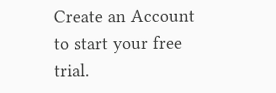Create an Account to start your free trial.